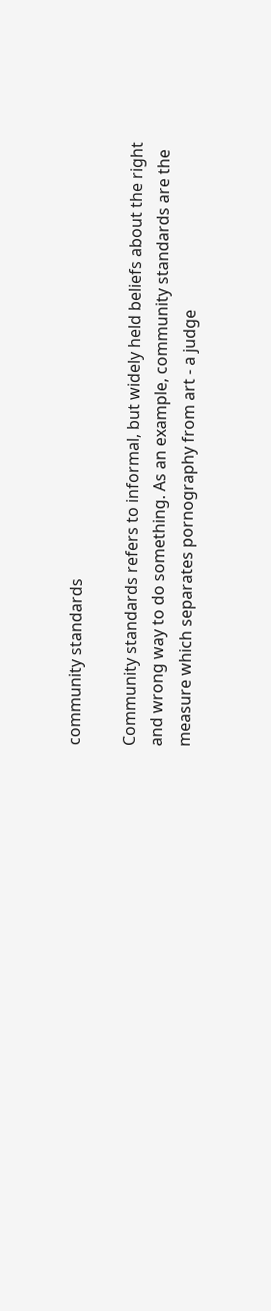community standards

Community standards refers to informal, but widely held beliefs about the right and wrong way to do something. As an example, community standards are the measure which separates pornography from art - a judge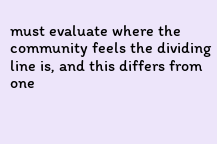must evaluate where the community feels the dividing line is, and this differs from one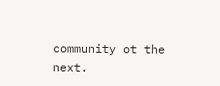community ot the next.